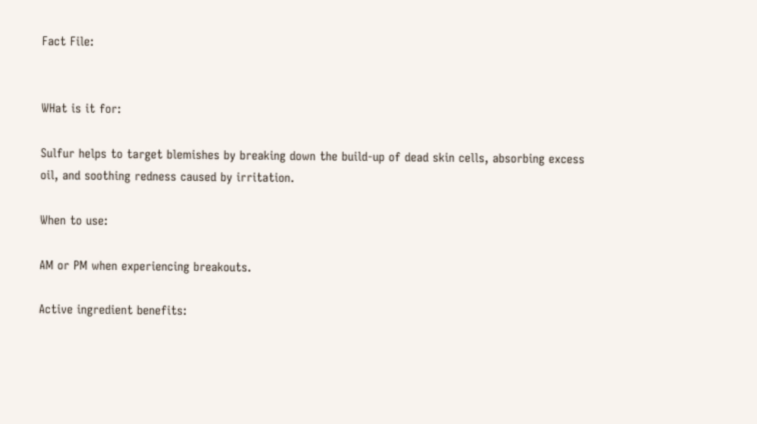Fact File:


WHat is it for:

Sulfur helps to target blemishes by breaking down the build-up of dead skin cells, absorbing excess oil, and soothing redness caused by irritation.

When to use:

AM or PM when experiencing breakouts.

Active ingredient benefits: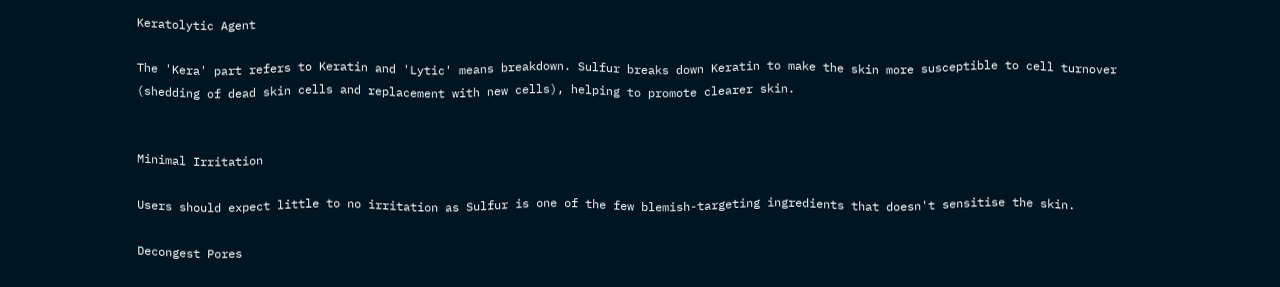Keratolytic Agent

The 'Kera' part refers to Keratin and 'Lytic' means breakdown. Sulfur breaks down Keratin to make the skin more susceptible to cell turnover (shedding of dead skin cells and replacement with new cells), helping to promote clearer skin.


Minimal Irritation

Users should expect little to no irritation as Sulfur is one of the few blemish-targeting ingredients that doesn't sensitise the skin.

Decongest Pores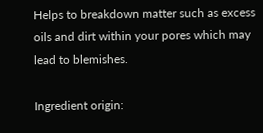Helps to breakdown matter such as excess oils and dirt within your pores which may lead to blemishes.

Ingredient origin: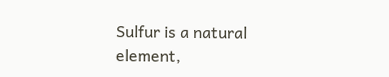Sulfur is a natural element,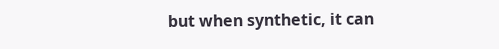but when synthetic, it can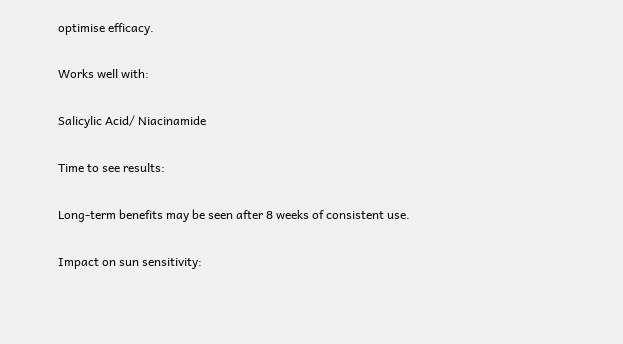optimise efficacy.

Works well with:

Salicylic Acid/ Niacinamide

Time to see results:

Long-term benefits may be seen after 8 weeks of consistent use.

Impact on sun sensitivity: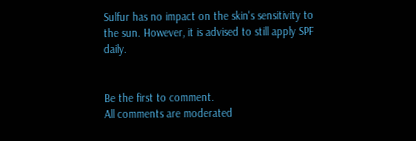Sulfur has no impact on the skin's sensitivity to the sun. However, it is advised to still apply SPF daily.


Be the first to comment.
All comments are moderated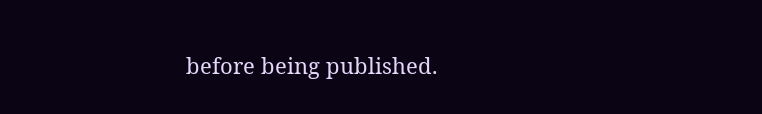before being published.